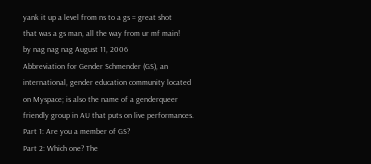yank it up a level from ns to a gs = great shot
that was a gs man, all the way from ur mf main!
by nag nag nag August 11, 2006
Abbreviation for Gender Schmender (GS), an international, gender education community located on Myspace; is also the name of a genderqueer friendly group in AU that puts on live performances.
Part 1: Are you a member of GS?
Part 2: Which one? The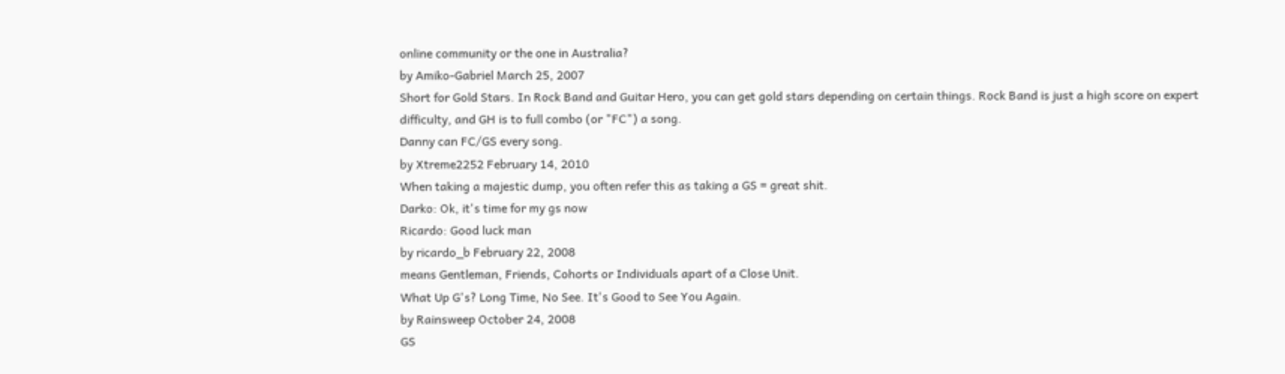online community or the one in Australia?
by Amiko-Gabriel March 25, 2007
Short for Gold Stars. In Rock Band and Guitar Hero, you can get gold stars depending on certain things. Rock Band is just a high score on expert difficulty, and GH is to full combo (or "FC") a song.
Danny can FC/GS every song.
by Xtreme2252 February 14, 2010
When taking a majestic dump, you often refer this as taking a GS = great shit.
Darko: Ok, it's time for my gs now
Ricardo: Good luck man
by ricardo_b February 22, 2008
means Gentleman, Friends, Cohorts or Individuals apart of a Close Unit.
What Up G's? Long Time, No See. It's Good to See You Again.
by Rainsweep October 24, 2008
GS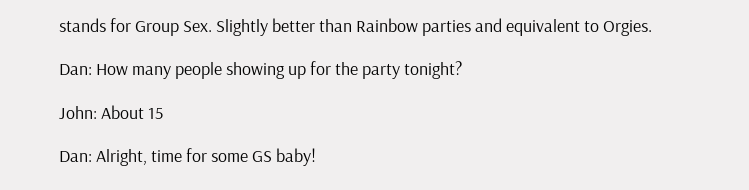stands for Group Sex. Slightly better than Rainbow parties and equivalent to Orgies.

Dan: How many people showing up for the party tonight?

John: About 15

Dan: Alright, time for some GS baby!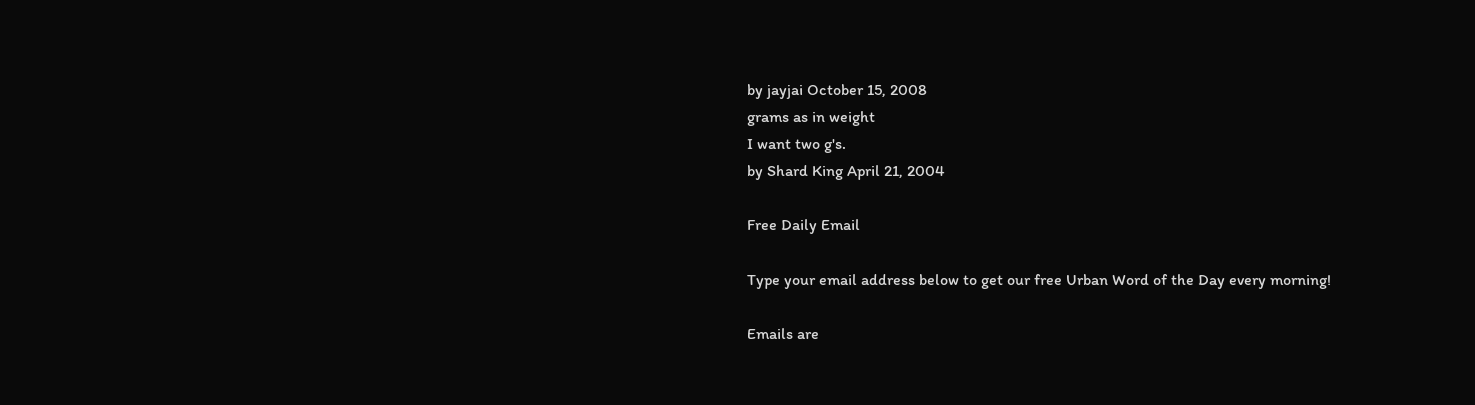by jayjai October 15, 2008
grams as in weight
I want two g's.
by Shard King April 21, 2004

Free Daily Email

Type your email address below to get our free Urban Word of the Day every morning!

Emails are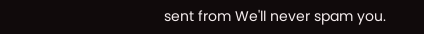sent from We'll never spam you.